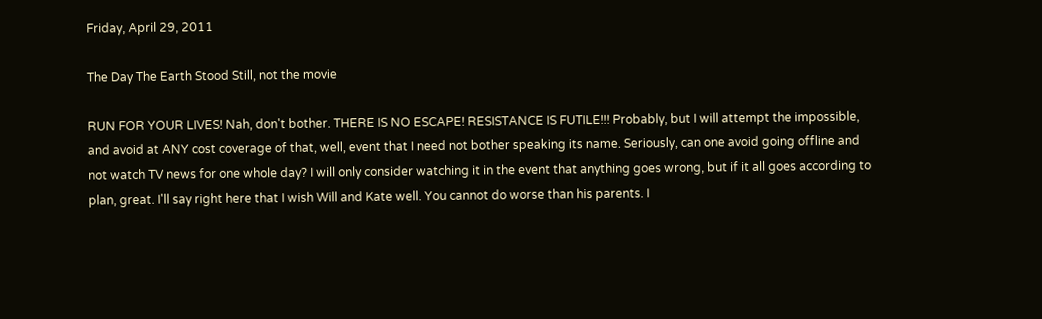Friday, April 29, 2011

The Day The Earth Stood Still, not the movie

RUN FOR YOUR LIVES! Nah, don't bother. THERE IS NO ESCAPE! RESISTANCE IS FUTILE!!! Probably, but I will attempt the impossible, and avoid at ANY cost coverage of that, well, event that I need not bother speaking its name. Seriously, can one avoid going offline and not watch TV news for one whole day? I will only consider watching it in the event that anything goes wrong, but if it all goes according to plan, great. I'll say right here that I wish Will and Kate well. You cannot do worse than his parents. I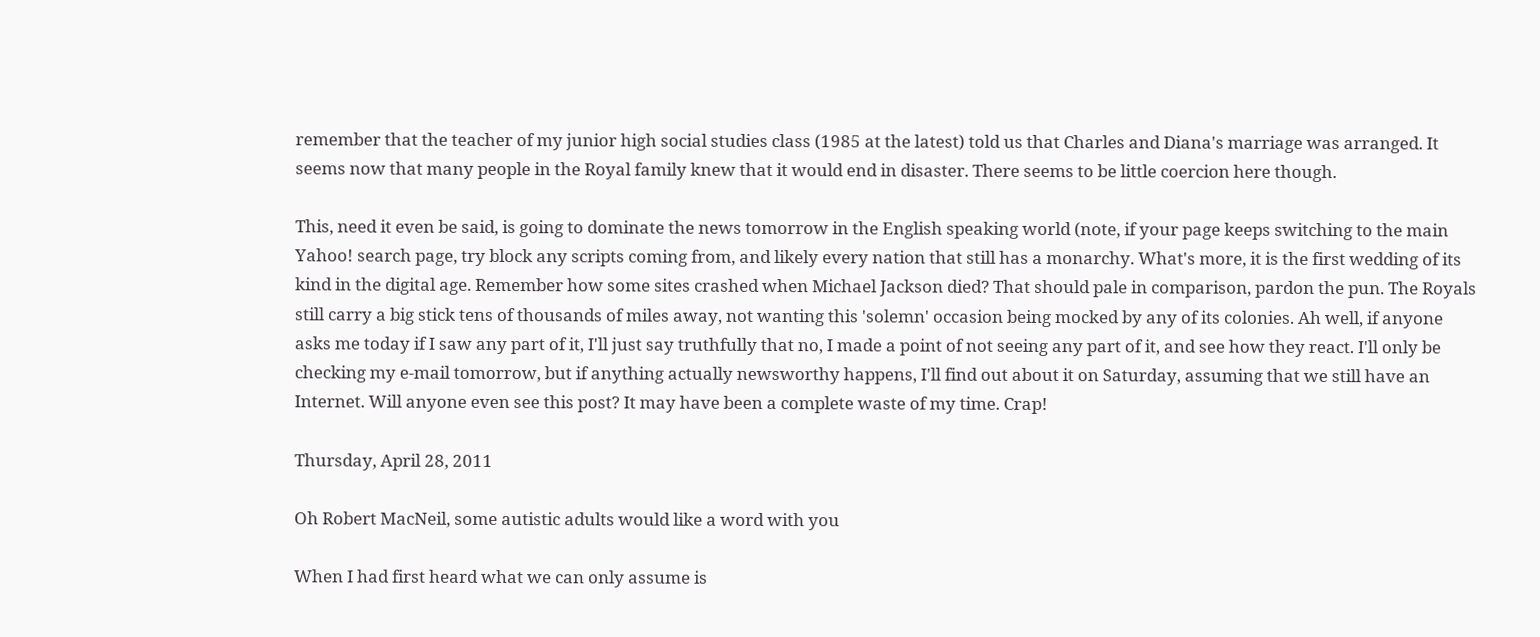remember that the teacher of my junior high social studies class (1985 at the latest) told us that Charles and Diana's marriage was arranged. It seems now that many people in the Royal family knew that it would end in disaster. There seems to be little coercion here though.

This, need it even be said, is going to dominate the news tomorrow in the English speaking world (note, if your page keeps switching to the main Yahoo! search page, try block any scripts coming from, and likely every nation that still has a monarchy. What's more, it is the first wedding of its kind in the digital age. Remember how some sites crashed when Michael Jackson died? That should pale in comparison, pardon the pun. The Royals still carry a big stick tens of thousands of miles away, not wanting this 'solemn' occasion being mocked by any of its colonies. Ah well, if anyone asks me today if I saw any part of it, I'll just say truthfully that no, I made a point of not seeing any part of it, and see how they react. I'll only be checking my e-mail tomorrow, but if anything actually newsworthy happens, I'll find out about it on Saturday, assuming that we still have an Internet. Will anyone even see this post? It may have been a complete waste of my time. Crap!

Thursday, April 28, 2011

Oh Robert MacNeil, some autistic adults would like a word with you

When I had first heard what we can only assume is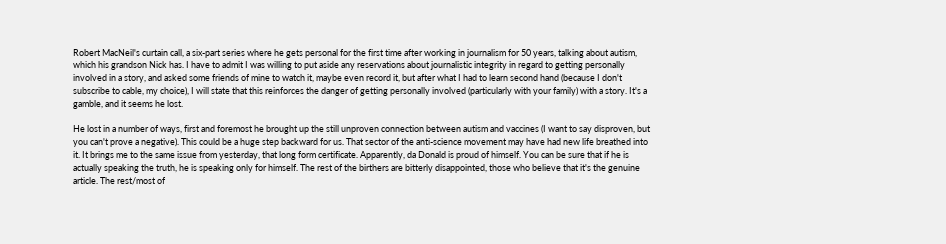Robert MacNeil's curtain call, a six-part series where he gets personal for the first time after working in journalism for 50 years, talking about autism, which his grandson Nick has. I have to admit I was willing to put aside any reservations about journalistic integrity in regard to getting personally involved in a story, and asked some friends of mine to watch it, maybe even record it, but after what I had to learn second hand (because I don't subscribe to cable, my choice), I will state that this reinforces the danger of getting personally involved (particularly with your family) with a story. It's a gamble, and it seems he lost.

He lost in a number of ways, first and foremost he brought up the still unproven connection between autism and vaccines (I want to say disproven, but you can't prove a negative). This could be a huge step backward for us. That sector of the anti-science movement may have had new life breathed into it. It brings me to the same issue from yesterday, that long form certificate. Apparently, da Donald is proud of himself. You can be sure that if he is actually speaking the truth, he is speaking only for himself. The rest of the birthers are bitterly disappointed, those who believe that it's the genuine article. The rest/most of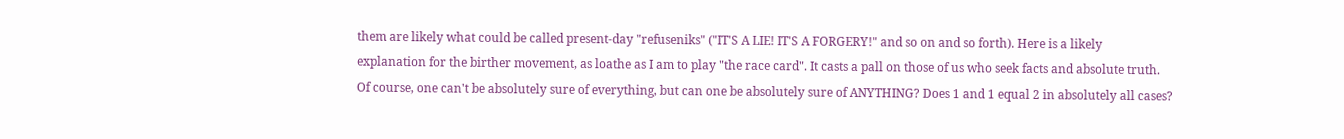them are likely what could be called present-day "refuseniks" ("IT'S A LIE! IT'S A FORGERY!" and so on and so forth). Here is a likely explanation for the birther movement, as loathe as I am to play "the race card". It casts a pall on those of us who seek facts and absolute truth. Of course, one can't be absolutely sure of everything, but can one be absolutely sure of ANYTHING? Does 1 and 1 equal 2 in absolutely all cases?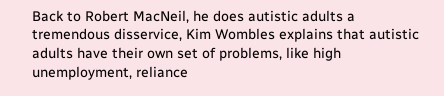Back to Robert MacNeil, he does autistic adults a tremendous disservice, Kim Wombles explains that autistic adults have their own set of problems, like high unemployment, reliance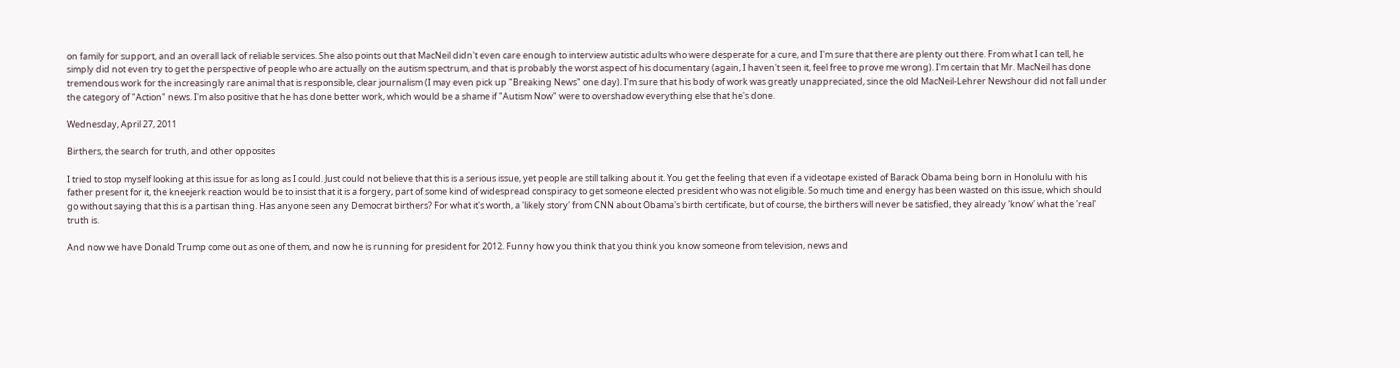on family for support, and an overall lack of reliable services. She also points out that MacNeil didn't even care enough to interview autistic adults who were desperate for a cure, and I'm sure that there are plenty out there. From what I can tell, he simply did not even try to get the perspective of people who are actually on the autism spectrum, and that is probably the worst aspect of his documentary (again, I haven't seen it, feel free to prove me wrong). I'm certain that Mr. MacNeil has done tremendous work for the increasingly rare animal that is responsible, clear journalism (I may even pick up "Breaking News" one day). I'm sure that his body of work was greatly unappreciated, since the old MacNeil-Lehrer Newshour did not fall under the category of "Action" news. I'm also positive that he has done better work, which would be a shame if "Autism Now" were to overshadow everything else that he's done.

Wednesday, April 27, 2011

Birthers, the search for truth, and other opposites

I tried to stop myself looking at this issue for as long as I could. Just could not believe that this is a serious issue, yet people are still talking about it. You get the feeling that even if a videotape existed of Barack Obama being born in Honolulu with his father present for it, the kneejerk reaction would be to insist that it is a forgery, part of some kind of widespread conspiracy to get someone elected president who was not eligible. So much time and energy has been wasted on this issue, which should go without saying that this is a partisan thing. Has anyone seen any Democrat birthers? For what it's worth, a 'likely story' from CNN about Obama's birth certificate, but of course, the birthers will never be satisfied, they already 'know' what the 'real' truth is.

And now we have Donald Trump come out as one of them, and now he is running for president for 2012. Funny how you think that you think you know someone from television, news and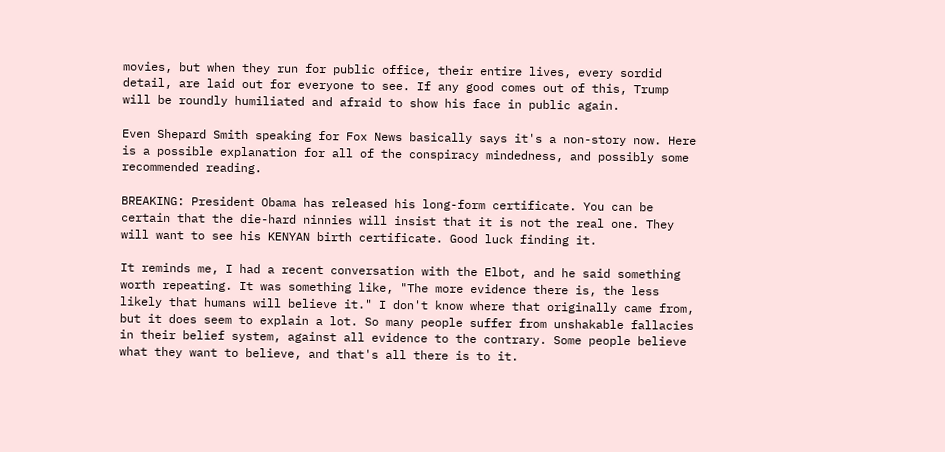movies, but when they run for public office, their entire lives, every sordid detail, are laid out for everyone to see. If any good comes out of this, Trump will be roundly humiliated and afraid to show his face in public again.

Even Shepard Smith speaking for Fox News basically says it's a non-story now. Here is a possible explanation for all of the conspiracy mindedness, and possibly some recommended reading.

BREAKING: President Obama has released his long-form certificate. You can be certain that the die-hard ninnies will insist that it is not the real one. They will want to see his KENYAN birth certificate. Good luck finding it.

It reminds me, I had a recent conversation with the Elbot, and he said something worth repeating. It was something like, "The more evidence there is, the less likely that humans will believe it." I don't know where that originally came from, but it does seem to explain a lot. So many people suffer from unshakable fallacies in their belief system, against all evidence to the contrary. Some people believe what they want to believe, and that's all there is to it.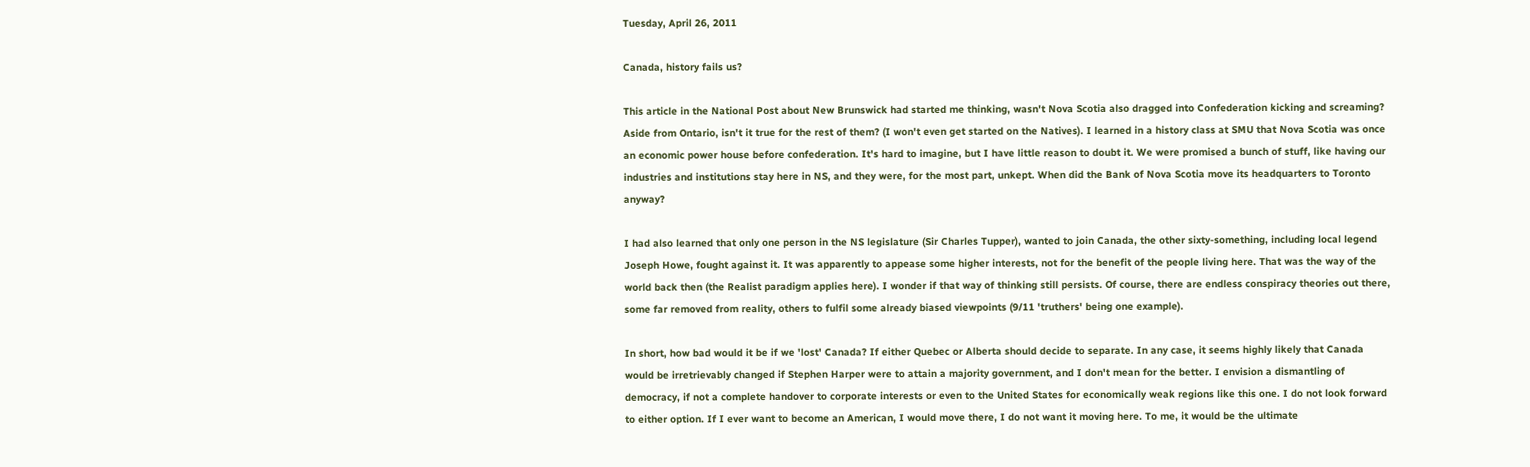Tuesday, April 26, 2011

Canada, history fails us?

This article in the National Post about New Brunswick had started me thinking, wasn't Nova Scotia also dragged into Confederation kicking and screaming?  Aside from Ontario, isn't it true for the rest of them? (I won't even get started on the Natives). I learned in a history class at SMU that Nova Scotia was once an economic power house before confederation. It's hard to imagine, but I have little reason to doubt it. We were promised a bunch of stuff, like having our industries and institutions stay here in NS, and they were, for the most part, unkept. When did the Bank of Nova Scotia move its headquarters to Toronto anyway?

I had also learned that only one person in the NS legislature (Sir Charles Tupper), wanted to join Canada, the other sixty-something, including local legend Joseph Howe, fought against it. It was apparently to appease some higher interests, not for the benefit of the people living here. That was the way of the world back then (the Realist paradigm applies here). I wonder if that way of thinking still persists. Of course, there are endless conspiracy theories out there, some far removed from reality, others to fulfil some already biased viewpoints (9/11 'truthers' being one example).

In short, how bad would it be if we 'lost' Canada? If either Quebec or Alberta should decide to separate. In any case, it seems highly likely that Canada would be irretrievably changed if Stephen Harper were to attain a majority government, and I don't mean for the better. I envision a dismantling of democracy, if not a complete handover to corporate interests or even to the United States for economically weak regions like this one. I do not look forward to either option. If I ever want to become an American, I would move there, I do not want it moving here. To me, it would be the ultimate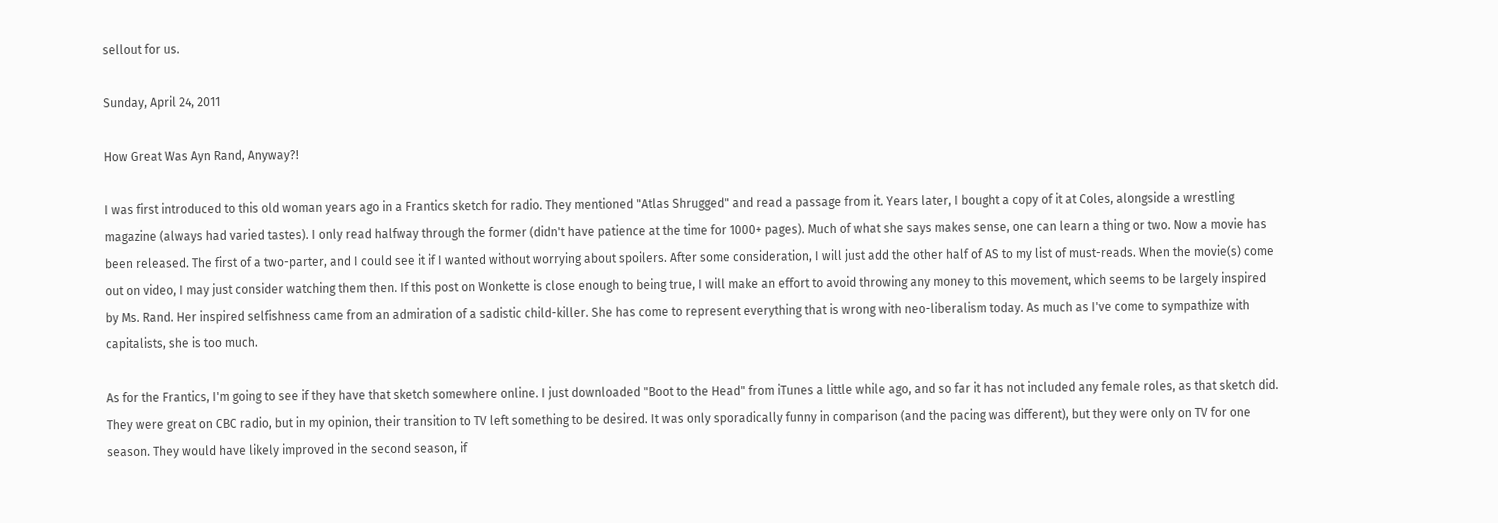sellout for us.

Sunday, April 24, 2011

How Great Was Ayn Rand, Anyway?!

I was first introduced to this old woman years ago in a Frantics sketch for radio. They mentioned "Atlas Shrugged" and read a passage from it. Years later, I bought a copy of it at Coles, alongside a wrestling magazine (always had varied tastes). I only read halfway through the former (didn't have patience at the time for 1000+ pages). Much of what she says makes sense, one can learn a thing or two. Now a movie has been released. The first of a two-parter, and I could see it if I wanted without worrying about spoilers. After some consideration, I will just add the other half of AS to my list of must-reads. When the movie(s) come out on video, I may just consider watching them then. If this post on Wonkette is close enough to being true, I will make an effort to avoid throwing any money to this movement, which seems to be largely inspired by Ms. Rand. Her inspired selfishness came from an admiration of a sadistic child-killer. She has come to represent everything that is wrong with neo-liberalism today. As much as I've come to sympathize with capitalists, she is too much.

As for the Frantics, I'm going to see if they have that sketch somewhere online. I just downloaded "Boot to the Head" from iTunes a little while ago, and so far it has not included any female roles, as that sketch did. They were great on CBC radio, but in my opinion, their transition to TV left something to be desired. It was only sporadically funny in comparison (and the pacing was different), but they were only on TV for one season. They would have likely improved in the second season, if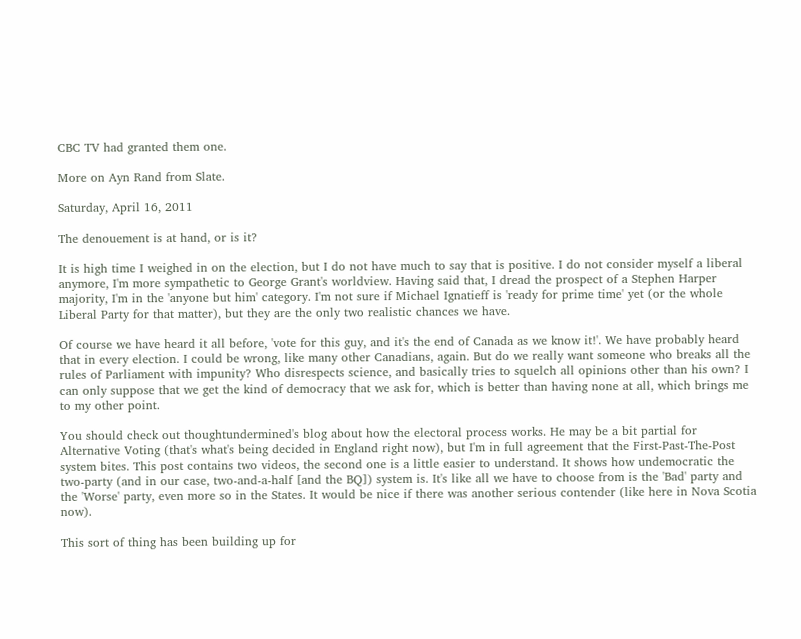CBC TV had granted them one.

More on Ayn Rand from Slate.

Saturday, April 16, 2011

The denouement is at hand, or is it?

It is high time I weighed in on the election, but I do not have much to say that is positive. I do not consider myself a liberal anymore, I'm more sympathetic to George Grant's worldview. Having said that, I dread the prospect of a Stephen Harper majority, I'm in the 'anyone but him' category. I'm not sure if Michael Ignatieff is 'ready for prime time' yet (or the whole Liberal Party for that matter), but they are the only two realistic chances we have.

Of course we have heard it all before, 'vote for this guy, and it's the end of Canada as we know it!'. We have probably heard that in every election. I could be wrong, like many other Canadians, again. But do we really want someone who breaks all the rules of Parliament with impunity? Who disrespects science, and basically tries to squelch all opinions other than his own? I can only suppose that we get the kind of democracy that we ask for, which is better than having none at all, which brings me to my other point.

You should check out thoughtundermined's blog about how the electoral process works. He may be a bit partial for Alternative Voting (that's what's being decided in England right now), but I'm in full agreement that the First-Past-The-Post system bites. This post contains two videos, the second one is a little easier to understand. It shows how undemocratic the two-party (and in our case, two-and-a-half [and the BQ]) system is. It's like all we have to choose from is the 'Bad' party and the 'Worse' party, even more so in the States. It would be nice if there was another serious contender (like here in Nova Scotia now).

This sort of thing has been building up for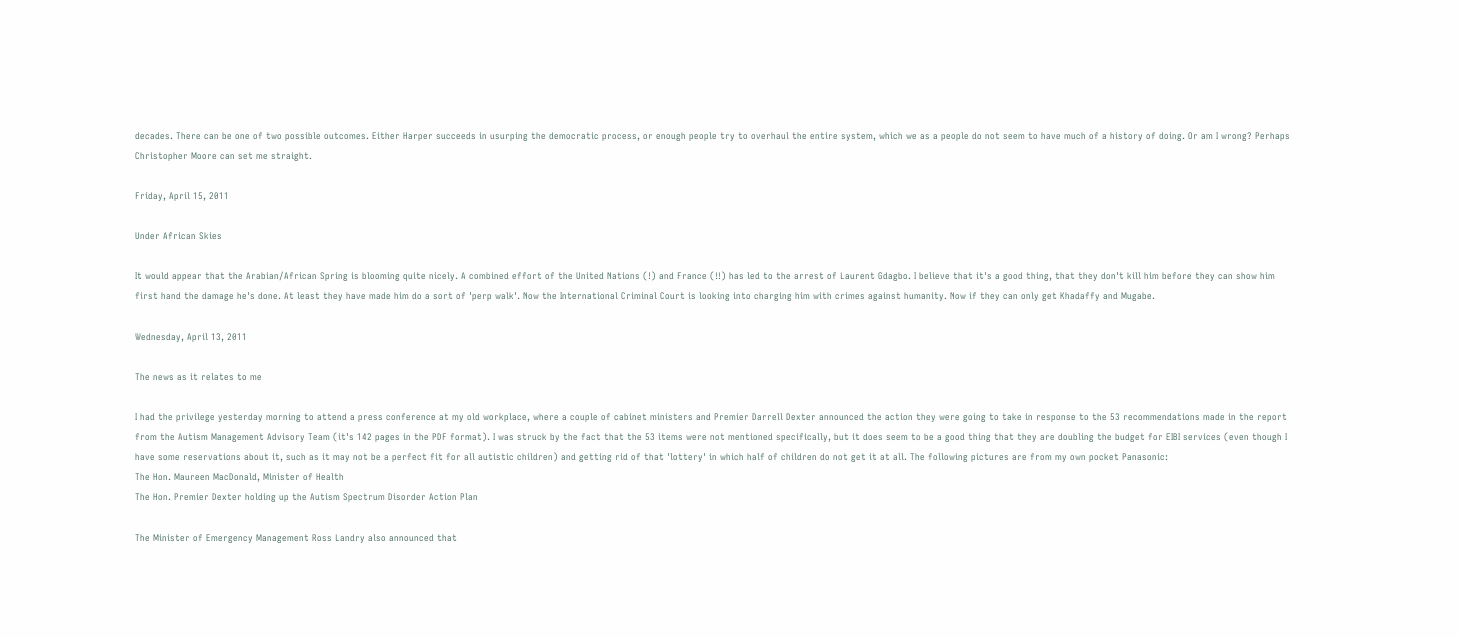decades. There can be one of two possible outcomes. Either Harper succeeds in usurping the democratic process, or enough people try to overhaul the entire system, which we as a people do not seem to have much of a history of doing. Or am I wrong? Perhaps Christopher Moore can set me straight.

Friday, April 15, 2011

Under African Skies

It would appear that the Arabian/African Spring is blooming quite nicely. A combined effort of the United Nations (!) and France (!!) has led to the arrest of Laurent Gdagbo. I believe that it's a good thing, that they don't kill him before they can show him first hand the damage he's done. At least they have made him do a sort of 'perp walk'. Now the International Criminal Court is looking into charging him with crimes against humanity. Now if they can only get Khadaffy and Mugabe.

Wednesday, April 13, 2011

The news as it relates to me

I had the privilege yesterday morning to attend a press conference at my old workplace, where a couple of cabinet ministers and Premier Darrell Dexter announced the action they were going to take in response to the 53 recommendations made in the report from the Autism Management Advisory Team (it's 142 pages in the PDF format). I was struck by the fact that the 53 items were not mentioned specifically, but it does seem to be a good thing that they are doubling the budget for EIBI services (even though I have some reservations about it, such as it may not be a perfect fit for all autistic children) and getting rid of that 'lottery' in which half of children do not get it at all. The following pictures are from my own pocket Panasonic:
The Hon. Maureen MacDonald, Minister of Health
The Hon. Premier Dexter holding up the Autism Spectrum Disorder Action Plan

The Minister of Emergency Management Ross Landry also announced that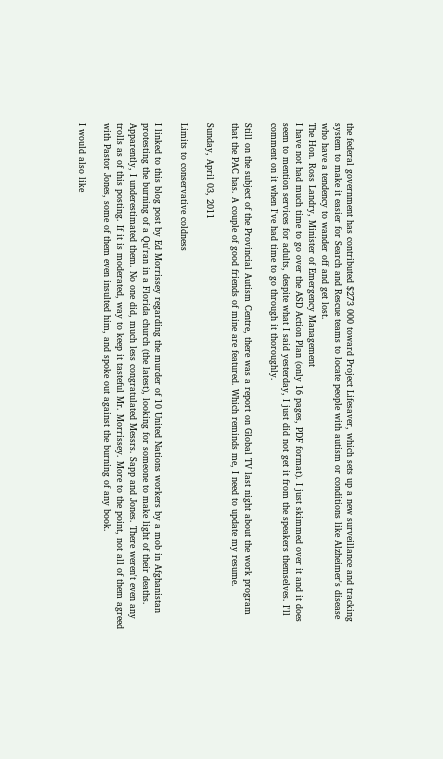the federal government has contributed $273 000 toward Project Lifesaver, which sets up a new surveillance and tracking system to make it easier for Search and Rescue teams to locate people with autism or conditions like Alzheimer's disease who have a tendency to wander off and get lost.
The Hon. Ross Landry, Minister of Emergency Management
I have not had much time to go over the ASD Action Plan (only 16 pages, PDF format). I just skimmed over it and it does seem to mention services for adults, despite what I said yesterday, I just did not get it from the speakers themselves. I'll comment on it when I've had time to go through it thoroughly.

Still on the subject of the Provincial Autism Centre, there was a report on Global TV last night about the work program that the PAC has. A couple of good friends of mine are featured. Which reminds me, I need to update my resume.

Sunday, April 03, 2011

Limits to conservative coldness

I linked to this blog post by Ed Morrissey regarding the murder of 10 United Nations workers by a mob in Afghanistan protesting the burning of a Qu'ran in a Florida church (the latest), looking for someone to make light of their deaths. Apparently, I underestimated them. No one did, much less congratulated Messrs. Sapp and Jones. There weren't even any trolls as of this posting. If it is moderated, way to keep it tasteful Mr. Morrissey. More to the point, not all of them agreed with Pastor Jones, some of them even insulted him, and spoke out against the burning of any book.

I would also like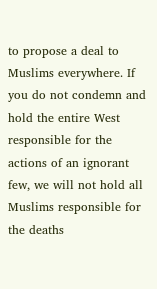to propose a deal to Muslims everywhere. If you do not condemn and hold the entire West responsible for the actions of an ignorant few, we will not hold all Muslims responsible for the deaths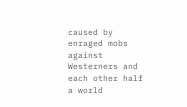caused by enraged mobs against Westerners and each other half a world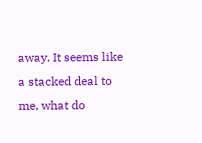away. It seems like a stacked deal to me, what do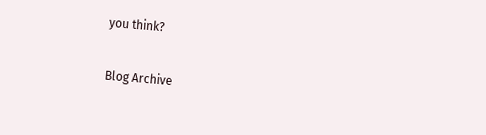you think?

Blog Archive